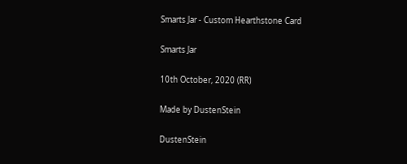Smarts Jar - Custom Hearthstone Card

Smarts Jar

10th October, 2020 (RR)

Made by DustenStein

DustenStein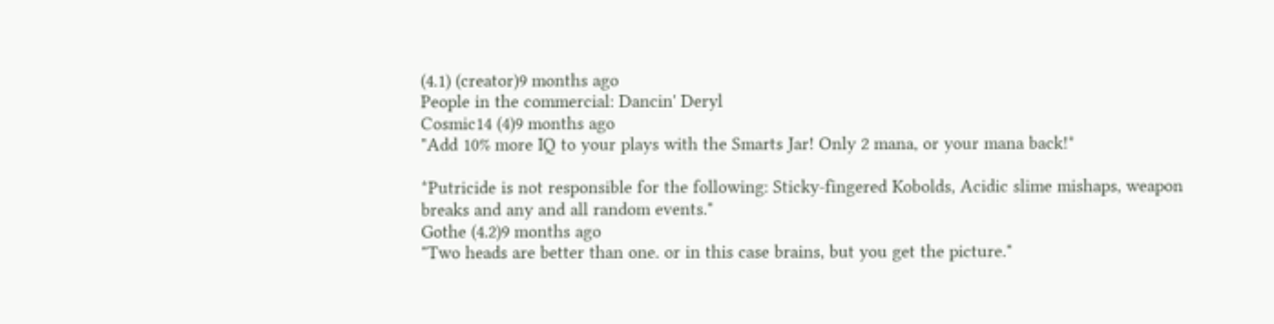(4.1) (creator)9 months ago
People in the commercial: Dancin' Deryl
Cosmic14 (4)9 months ago
"Add 10% more IQ to your plays with the Smarts Jar! Only 2 mana, or your mana back!*

*Putricide is not responsible for the following: Sticky-fingered Kobolds, Acidic slime mishaps, weapon breaks and any and all random events."
Gothe (4.2)9 months ago
"Two heads are better than one. or in this case brains, but you get the picture."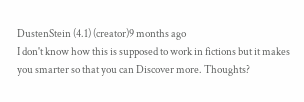DustenStein (4.1) (creator)9 months ago
I don't know how this is supposed to work in fictions but it makes you smarter so that you can Discover more. Thoughts?